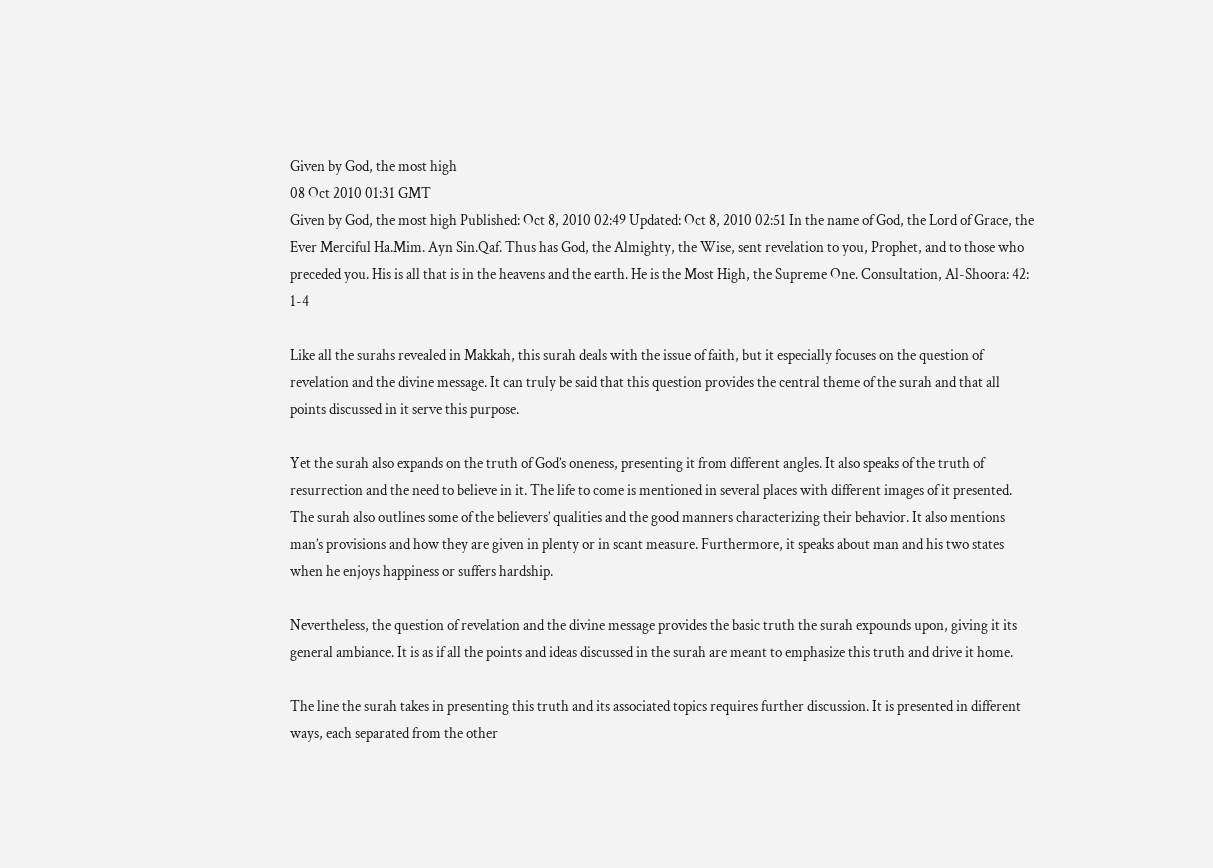Given by God, the most high
08 Oct 2010 01:31 GMT
Given by God, the most high Published: Oct 8, 2010 02:49 Updated: Oct 8, 2010 02:51 In the name of God, the Lord of Grace, the Ever Merciful Ha.Mim. Ayn Sin.Qaf. Thus has God, the Almighty, the Wise, sent revelation to you, Prophet, and to those who preceded you. His is all that is in the heavens and the earth. He is the Most High, the Supreme One. Consultation, Al-Shoora: 42: 1-4

Like all the surahs revealed in Makkah, this surah deals with the issue of faith, but it especially focuses on the question of revelation and the divine message. It can truly be said that this question provides the central theme of the surah and that all points discussed in it serve this purpose.

Yet the surah also expands on the truth of God’s oneness, presenting it from different angles. It also speaks of the truth of resurrection and the need to believe in it. The life to come is mentioned in several places with different images of it presented. The surah also outlines some of the believers’ qualities and the good manners characterizing their behavior. It also mentions man’s provisions and how they are given in plenty or in scant measure. Furthermore, it speaks about man and his two states when he enjoys happiness or suffers hardship.

Nevertheless, the question of revelation and the divine message provides the basic truth the surah expounds upon, giving it its general ambiance. It is as if all the points and ideas discussed in the surah are meant to emphasize this truth and drive it home.

The line the surah takes in presenting this truth and its associated topics requires further discussion. It is presented in different ways, each separated from the other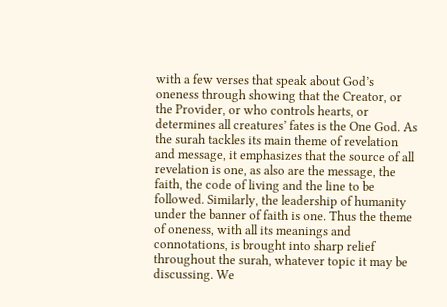with a few verses that speak about God’s oneness through showing that the Creator, or the Provider, or who controls hearts, or determines all creatures’ fates is the One God. As the surah tackles its main theme of revelation and message, it emphasizes that the source of all revelation is one, as also are the message, the faith, the code of living and the line to be followed. Similarly, the leadership of humanity under the banner of faith is one. Thus the theme of oneness, with all its meanings and connotations, is brought into sharp relief throughout the surah, whatever topic it may be discussing. We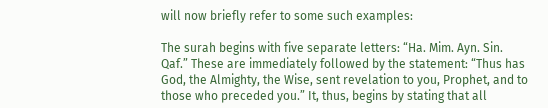will now briefly refer to some such examples:

The surah begins with five separate letters: “Ha. Mim. Ayn. Sin. Qaf.” These are immediately followed by the statement: “Thus has God, the Almighty, the Wise, sent revelation to you, Prophet, and to those who preceded you.” It, thus, begins by stating that all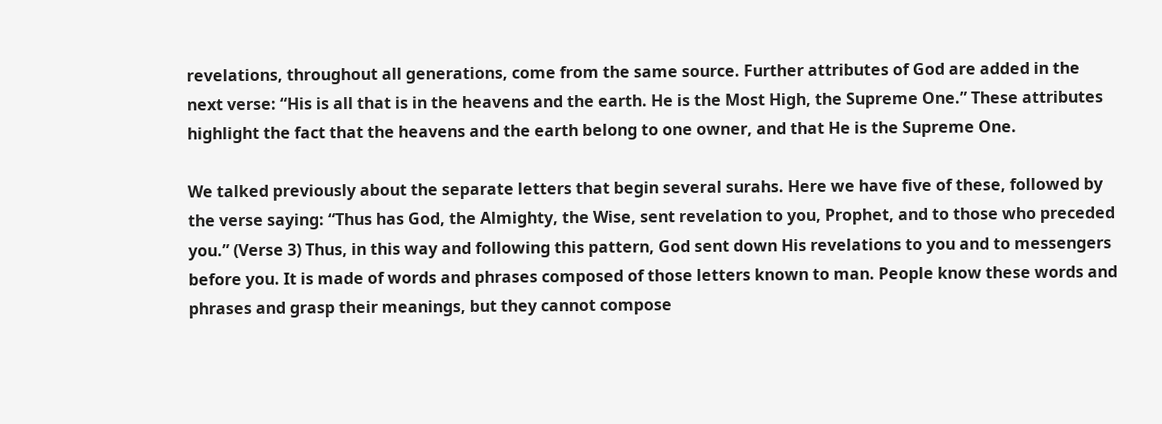revelations, throughout all generations, come from the same source. Further attributes of God are added in the next verse: “His is all that is in the heavens and the earth. He is the Most High, the Supreme One.” These attributes highlight the fact that the heavens and the earth belong to one owner, and that He is the Supreme One.

We talked previously about the separate letters that begin several surahs. Here we have five of these, followed by the verse saying: “Thus has God, the Almighty, the Wise, sent revelation to you, Prophet, and to those who preceded you.” (Verse 3) Thus, in this way and following this pattern, God sent down His revelations to you and to messengers before you. It is made of words and phrases composed of those letters known to man. People know these words and phrases and grasp their meanings, but they cannot compose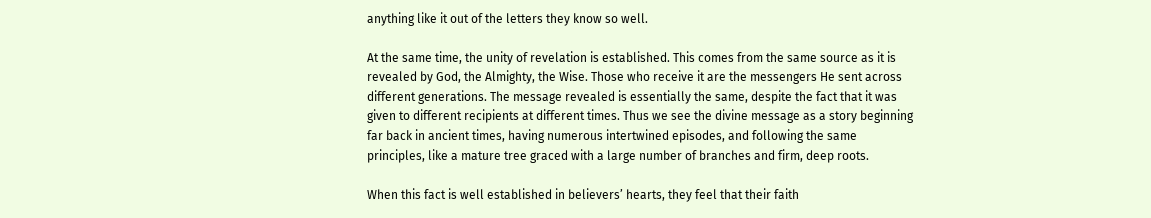anything like it out of the letters they know so well.

At the same time, the unity of revelation is established. This comes from the same source as it is revealed by God, the Almighty, the Wise. Those who receive it are the messengers He sent across different generations. The message revealed is essentially the same, despite the fact that it was given to different recipients at different times. Thus we see the divine message as a story beginning far back in ancient times, having numerous intertwined episodes, and following the same principles, like a mature tree graced with a large number of branches and firm, deep roots.

When this fact is well established in believers’ hearts, they feel that their faith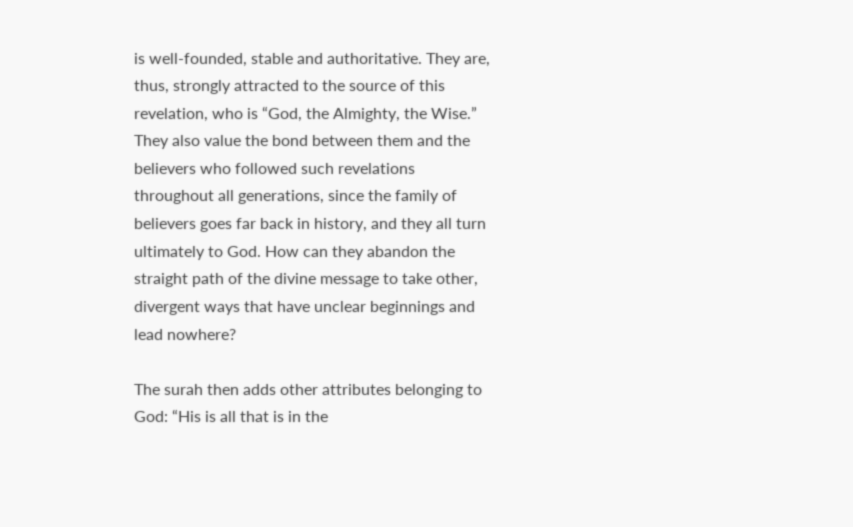is well-founded, stable and authoritative. They are, thus, strongly attracted to the source of this revelation, who is “God, the Almighty, the Wise.” They also value the bond between them and the believers who followed such revelations throughout all generations, since the family of believers goes far back in history, and they all turn ultimately to God. How can they abandon the straight path of the divine message to take other, divergent ways that have unclear beginnings and lead nowhere?

The surah then adds other attributes belonging to God: “His is all that is in the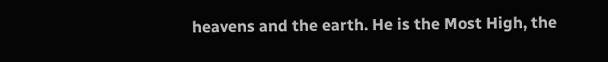heavens and the earth. He is the Most High, the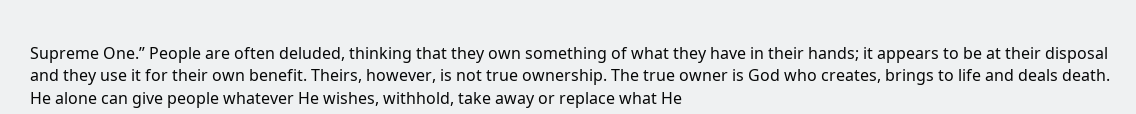Supreme One.” People are often deluded, thinking that they own something of what they have in their hands; it appears to be at their disposal and they use it for their own benefit. Theirs, however, is not true ownership. The true owner is God who creates, brings to life and deals death. He alone can give people whatever He wishes, withhold, take away or replace what He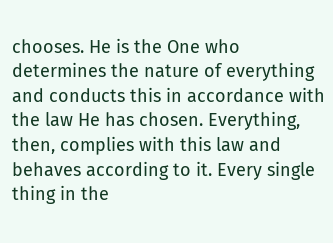chooses. He is the One who determines the nature of everything and conducts this in accordance with the law He has chosen. Everything, then, complies with this law and behaves according to it. Every single thing in the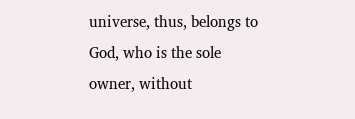universe, thus, belongs to God, who is the sole owner, without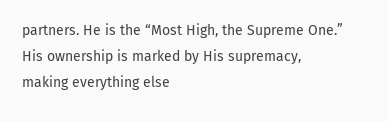partners. He is the “Most High, the Supreme One.” His ownership is marked by His supremacy, making everything else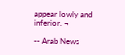appear lowly and inferior. ¬

-- Arab News